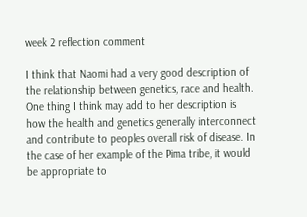week 2 reflection comment

I think that Naomi had a very good description of the relationship between genetics, race and health. One thing I think may add to her description is how the health and genetics generally interconnect and contribute to peoples overall risk of disease. In the case of her example of the Pima tribe, it would be appropriate to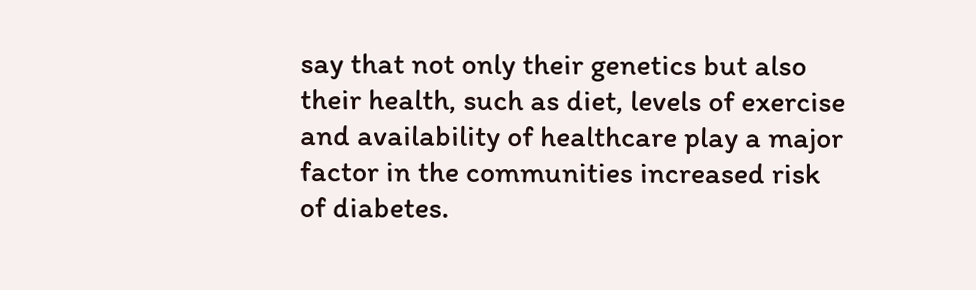say that not only their genetics but also their health, such as diet, levels of exercise and availability of healthcare play a major factor in the communities increased risk of diabetes.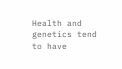Health and genetics tend to have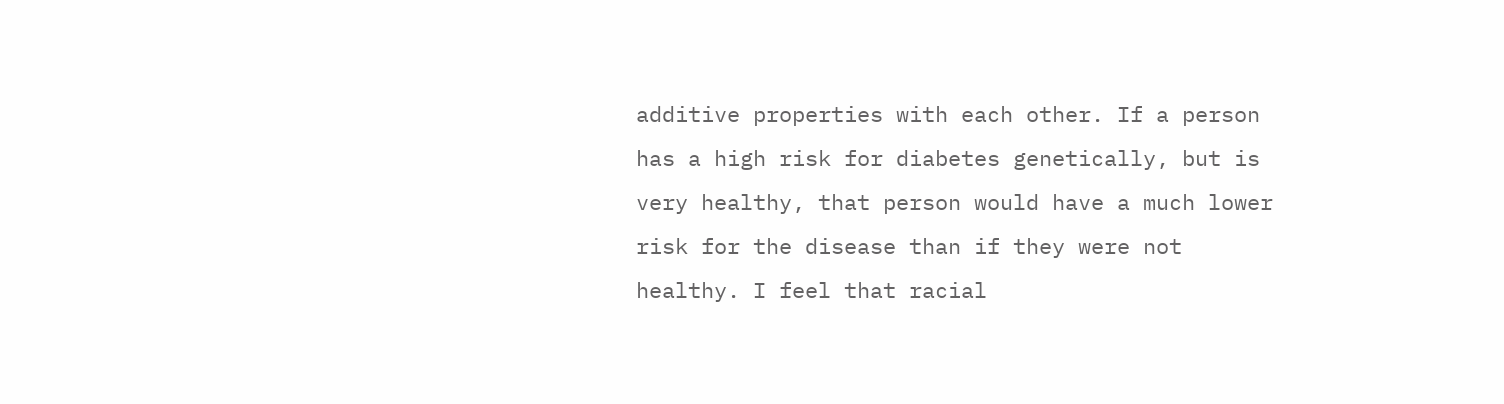additive properties with each other. If a person has a high risk for diabetes genetically, but is very healthy, that person would have a much lower risk for the disease than if they were not healthy. I feel that racial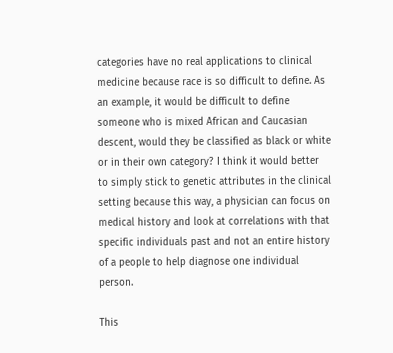categories have no real applications to clinical medicine because race is so difficult to define. As an example, it would be difficult to define someone who is mixed African and Caucasian descent, would they be classified as black or white or in their own category? I think it would better to simply stick to genetic attributes in the clinical setting because this way, a physician can focus on medical history and look at correlations with that specific individuals past and not an entire history of a people to help diagnose one individual person.

This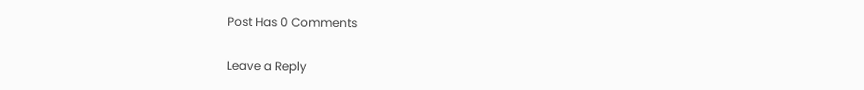Post Has 0 Comments

Leave a Reply